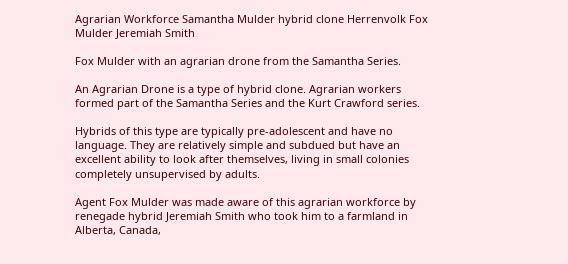Agrarian Workforce Samantha Mulder hybrid clone Herrenvolk Fox Mulder Jeremiah Smith

Fox Mulder with an agrarian drone from the Samantha Series.

An Agrarian Drone is a type of hybrid clone. Agrarian workers formed part of the Samantha Series and the Kurt Crawford series.

Hybrids of this type are typically pre-adolescent and have no language. They are relatively simple and subdued but have an excellent ability to look after themselves, living in small colonies completely unsupervised by adults.

Agent Fox Mulder was made aware of this agrarian workforce by renegade hybrid Jeremiah Smith who took him to a farmland in Alberta, Canada,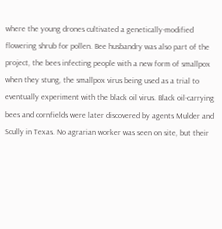where the young drones cultivated a genetically-modified flowering shrub for pollen. Bee husbandry was also part of the project, the bees infecting people with a new form of smallpox when they stung, the smallpox virus being used as a trial to eventually experiment with the black oil virus. Black oil-carrying bees and cornfields were later discovered by agents Mulder and Scully in Texas. No agrarian worker was seen on site, but their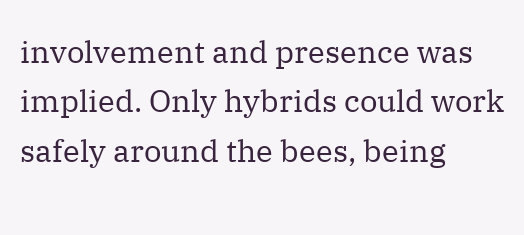involvement and presence was implied. Only hybrids could work safely around the bees, being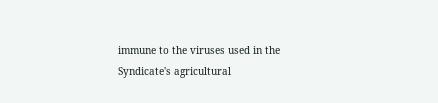immune to the viruses used in the Syndicate's agricultural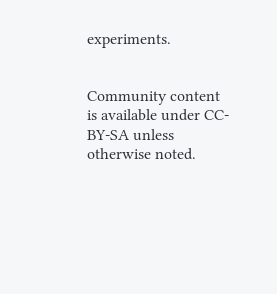experiments.


Community content is available under CC-BY-SA unless otherwise noted.